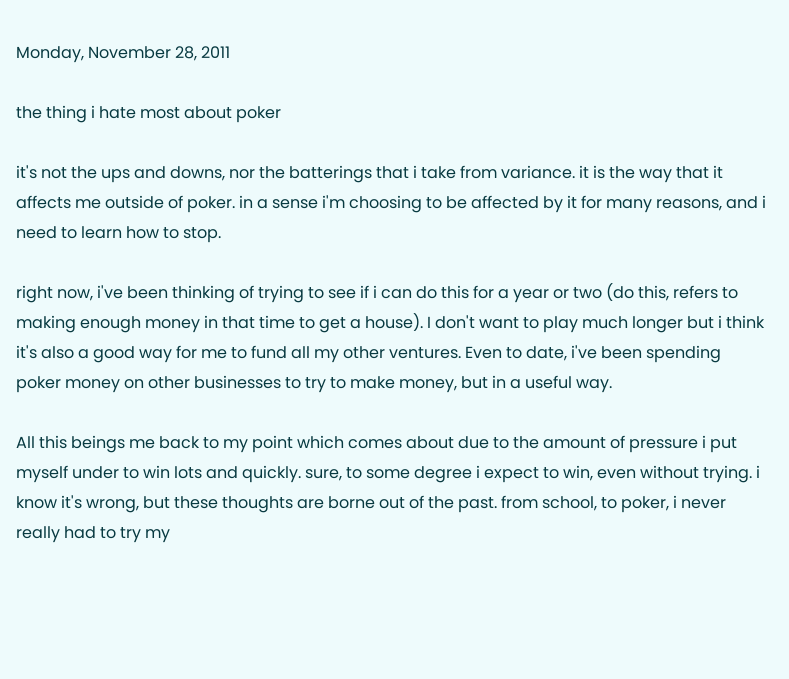Monday, November 28, 2011

the thing i hate most about poker

it's not the ups and downs, nor the batterings that i take from variance. it is the way that it affects me outside of poker. in a sense i'm choosing to be affected by it for many reasons, and i need to learn how to stop.

right now, i've been thinking of trying to see if i can do this for a year or two (do this, refers to making enough money in that time to get a house). I don't want to play much longer but i think it's also a good way for me to fund all my other ventures. Even to date, i've been spending poker money on other businesses to try to make money, but in a useful way.

All this beings me back to my point which comes about due to the amount of pressure i put myself under to win lots and quickly. sure, to some degree i expect to win, even without trying. i know it's wrong, but these thoughts are borne out of the past. from school, to poker, i never really had to try my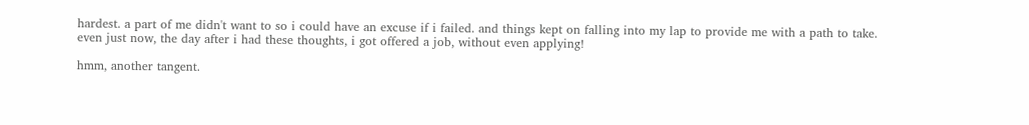hardest. a part of me didn't want to so i could have an excuse if i failed. and things kept on falling into my lap to provide me with a path to take. even just now, the day after i had these thoughts, i got offered a job, without even applying!

hmm, another tangent.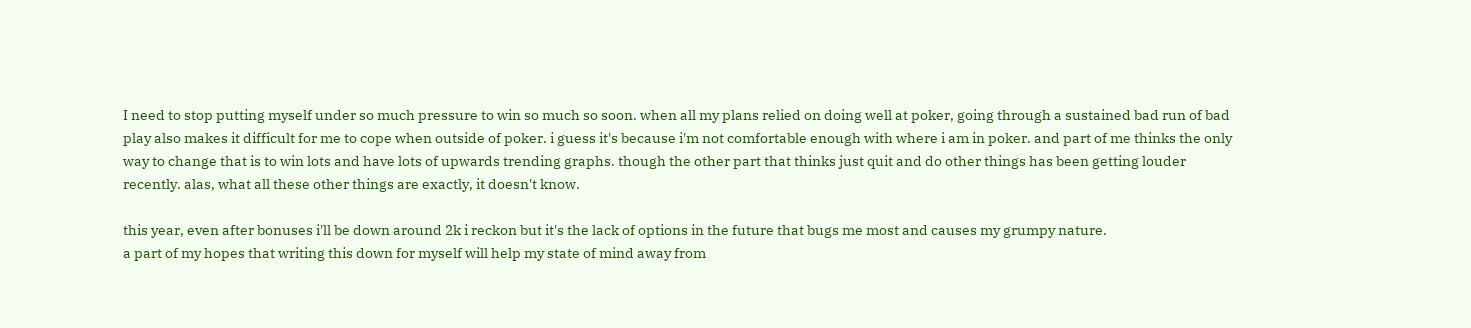I need to stop putting myself under so much pressure to win so much so soon. when all my plans relied on doing well at poker, going through a sustained bad run of bad play also makes it difficult for me to cope when outside of poker. i guess it's because i'm not comfortable enough with where i am in poker. and part of me thinks the only way to change that is to win lots and have lots of upwards trending graphs. though the other part that thinks just quit and do other things has been getting louder recently. alas, what all these other things are exactly, it doesn't know.

this year, even after bonuses i'll be down around 2k i reckon but it's the lack of options in the future that bugs me most and causes my grumpy nature.
a part of my hopes that writing this down for myself will help my state of mind away from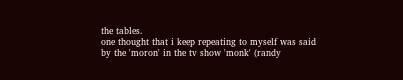the tables.
one thought that i keep repeating to myself was said by the 'moron' in the tv show 'monk' (randy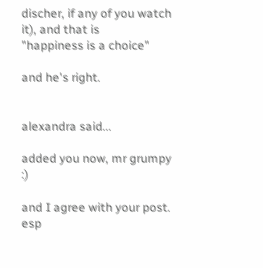discher, if any of you watch it), and that is
"happiness is a choice"

and he's right.


alexandra said...

added you now, mr grumpy :)

and I agree with your post. esp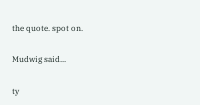the quote. spot on.

Mudwig said...

ty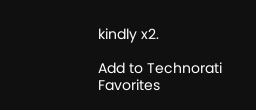kindly x2.

Add to Technorati Favorites